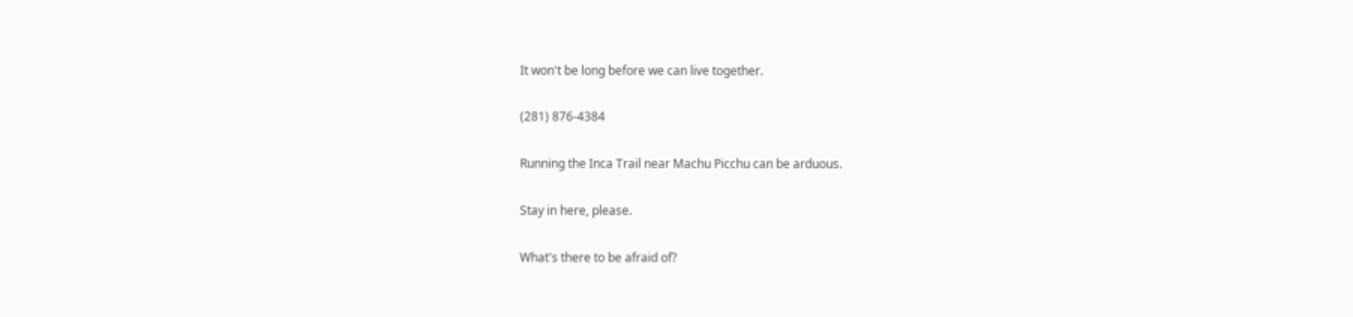It won't be long before we can live together.

(281) 876-4384

Running the Inca Trail near Machu Picchu can be arduous.

Stay in here, please.

What's there to be afraid of?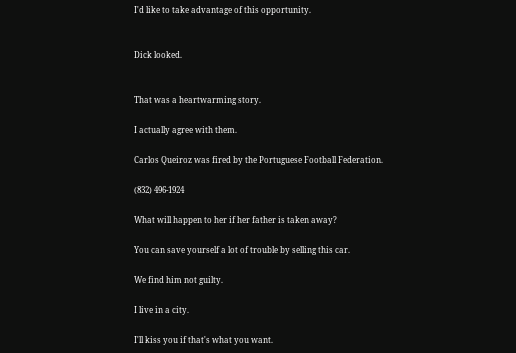I'd like to take advantage of this opportunity.


Dick looked.


That was a heartwarming story.

I actually agree with them.

Carlos Queiroz was fired by the Portuguese Football Federation.

(832) 496-1924

What will happen to her if her father is taken away?

You can save yourself a lot of trouble by selling this car.

We find him not guilty.

I live in a city.

I'll kiss you if that's what you want.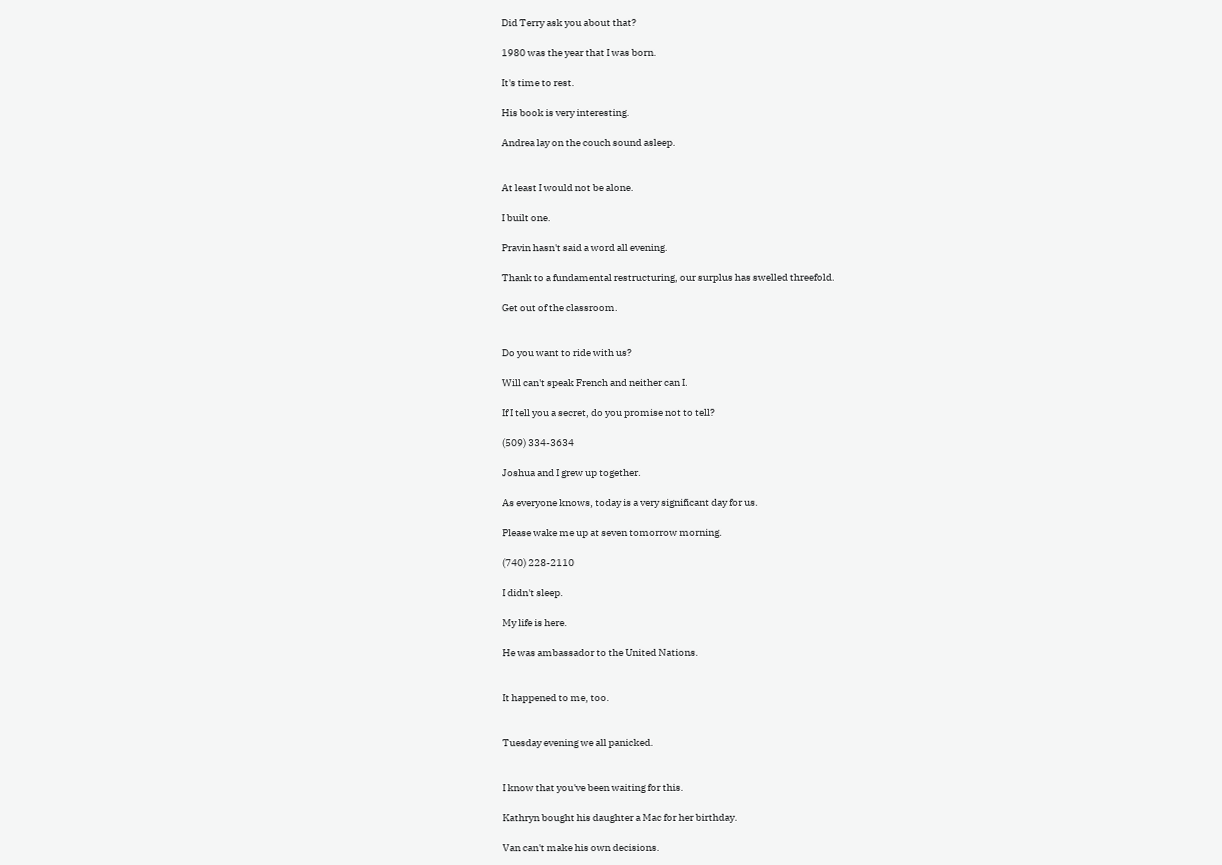Did Terry ask you about that?

1980 was the year that I was born.

It's time to rest.

His book is very interesting.

Andrea lay on the couch sound asleep.


At least I would not be alone.

I built one.

Pravin hasn't said a word all evening.

Thank to a fundamental restructuring, our surplus has swelled threefold.

Get out of the classroom.


Do you want to ride with us?

Will can't speak French and neither can I.

If I tell you a secret, do you promise not to tell?

(509) 334-3634

Joshua and I grew up together.

As everyone knows, today is a very significant day for us.

Please wake me up at seven tomorrow morning.

(740) 228-2110

I didn't sleep.

My life is here.

He was ambassador to the United Nations.


It happened to me, too.


Tuesday evening we all panicked.


I know that you've been waiting for this.

Kathryn bought his daughter a Mac for her birthday.

Van can't make his own decisions.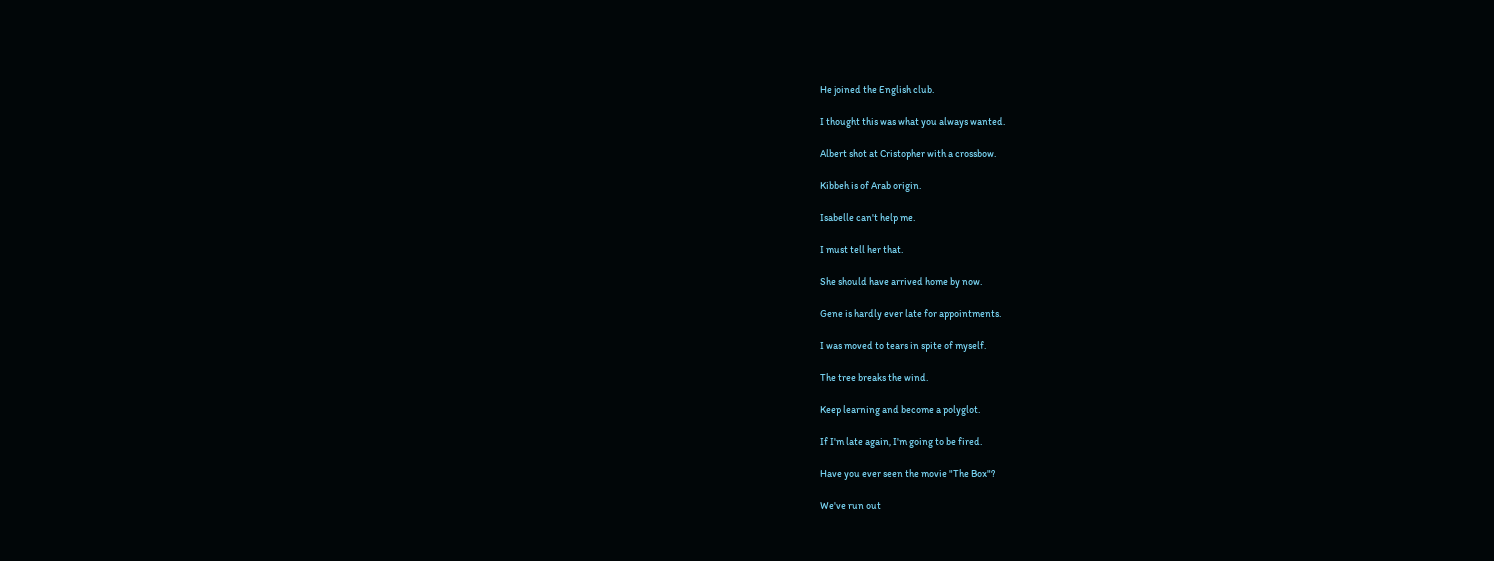He joined the English club.

I thought this was what you always wanted.

Albert shot at Cristopher with a crossbow.

Kibbeh is of Arab origin.

Isabelle can't help me.

I must tell her that.

She should have arrived home by now.

Gene is hardly ever late for appointments.

I was moved to tears in spite of myself.

The tree breaks the wind.

Keep learning and become a polyglot.

If I'm late again, I'm going to be fired.

Have you ever seen the movie "The Box"?

We've run out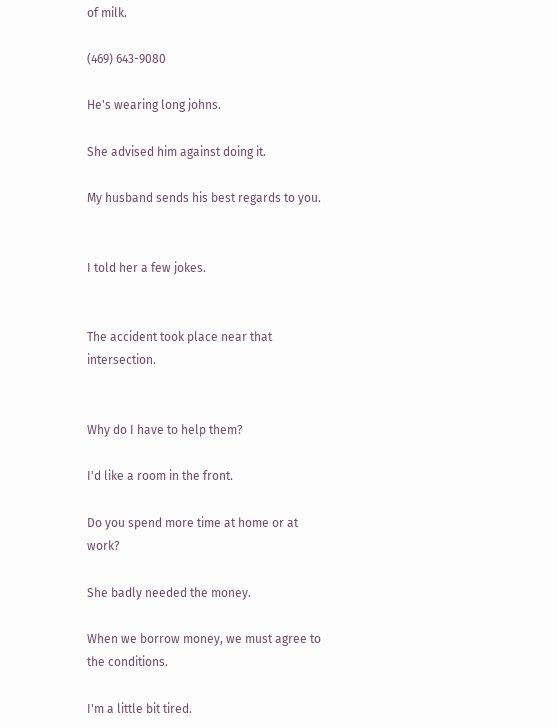of milk.

(469) 643-9080

He's wearing long johns.

She advised him against doing it.

My husband sends his best regards to you.


I told her a few jokes.


The accident took place near that intersection.


Why do I have to help them?

I'd like a room in the front.

Do you spend more time at home or at work?

She badly needed the money.

When we borrow money, we must agree to the conditions.

I'm a little bit tired.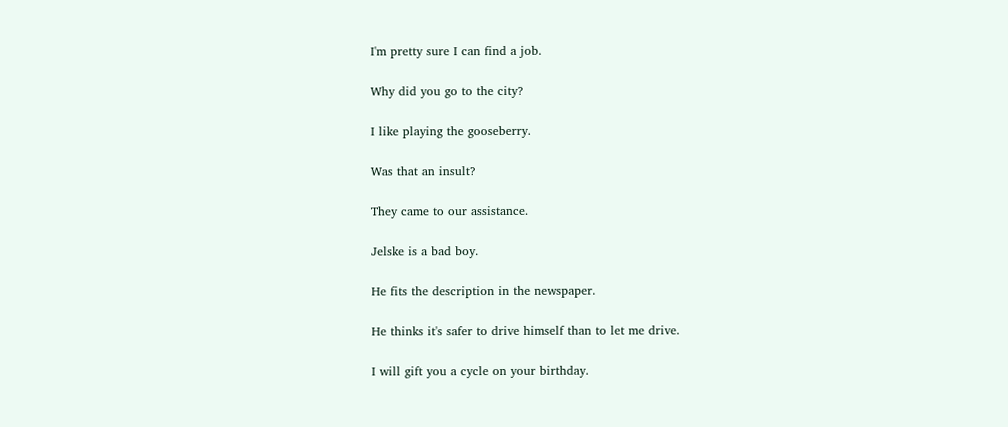I'm pretty sure I can find a job.

Why did you go to the city?

I like playing the gooseberry.

Was that an insult?

They came to our assistance.

Jelske is a bad boy.

He fits the description in the newspaper.

He thinks it's safer to drive himself than to let me drive.

I will gift you a cycle on your birthday.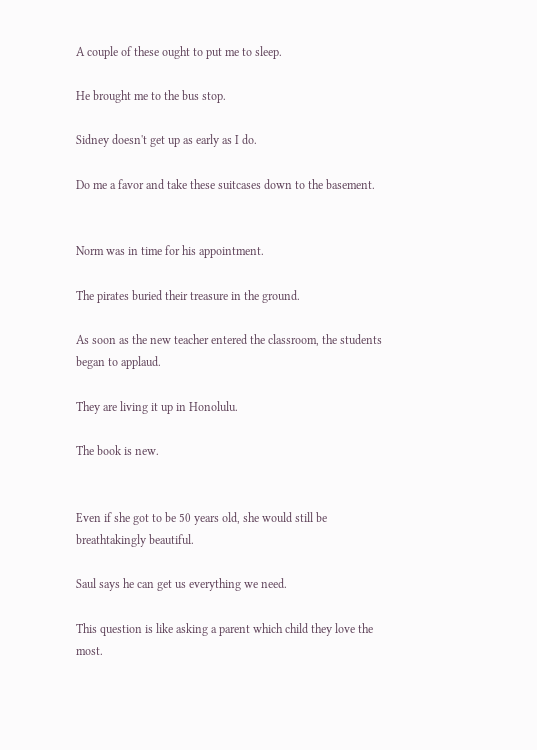A couple of these ought to put me to sleep.

He brought me to the bus stop.

Sidney doesn't get up as early as I do.

Do me a favor and take these suitcases down to the basement.


Norm was in time for his appointment.

The pirates buried their treasure in the ground.

As soon as the new teacher entered the classroom, the students began to applaud.

They are living it up in Honolulu.

The book is new.


Even if she got to be 50 years old, she would still be breathtakingly beautiful.

Saul says he can get us everything we need.

This question is like asking a parent which child they love the most.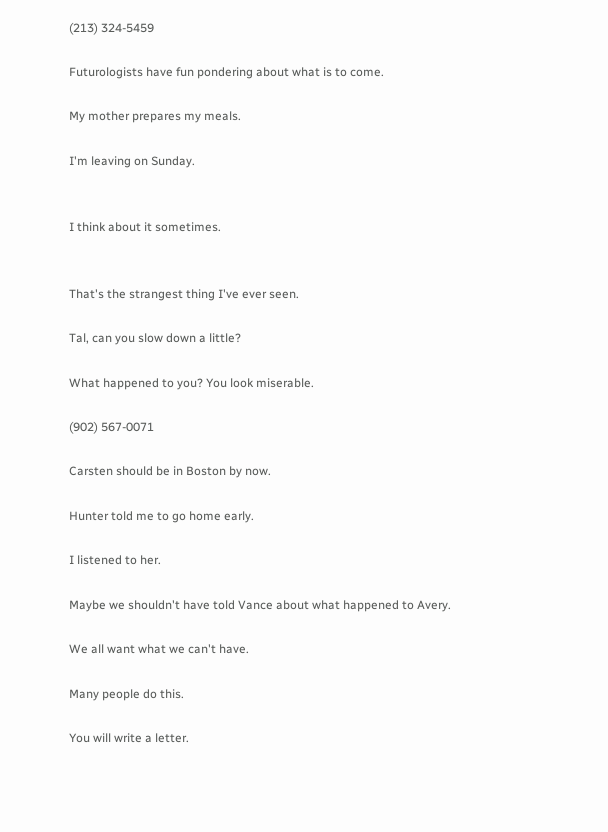(213) 324-5459

Futurologists have fun pondering about what is to come.

My mother prepares my meals.

I'm leaving on Sunday.


I think about it sometimes.


That's the strangest thing I've ever seen.

Tal, can you slow down a little?

What happened to you? You look miserable.

(902) 567-0071

Carsten should be in Boston by now.

Hunter told me to go home early.

I listened to her.

Maybe we shouldn't have told Vance about what happened to Avery.

We all want what we can't have.

Many people do this.

You will write a letter.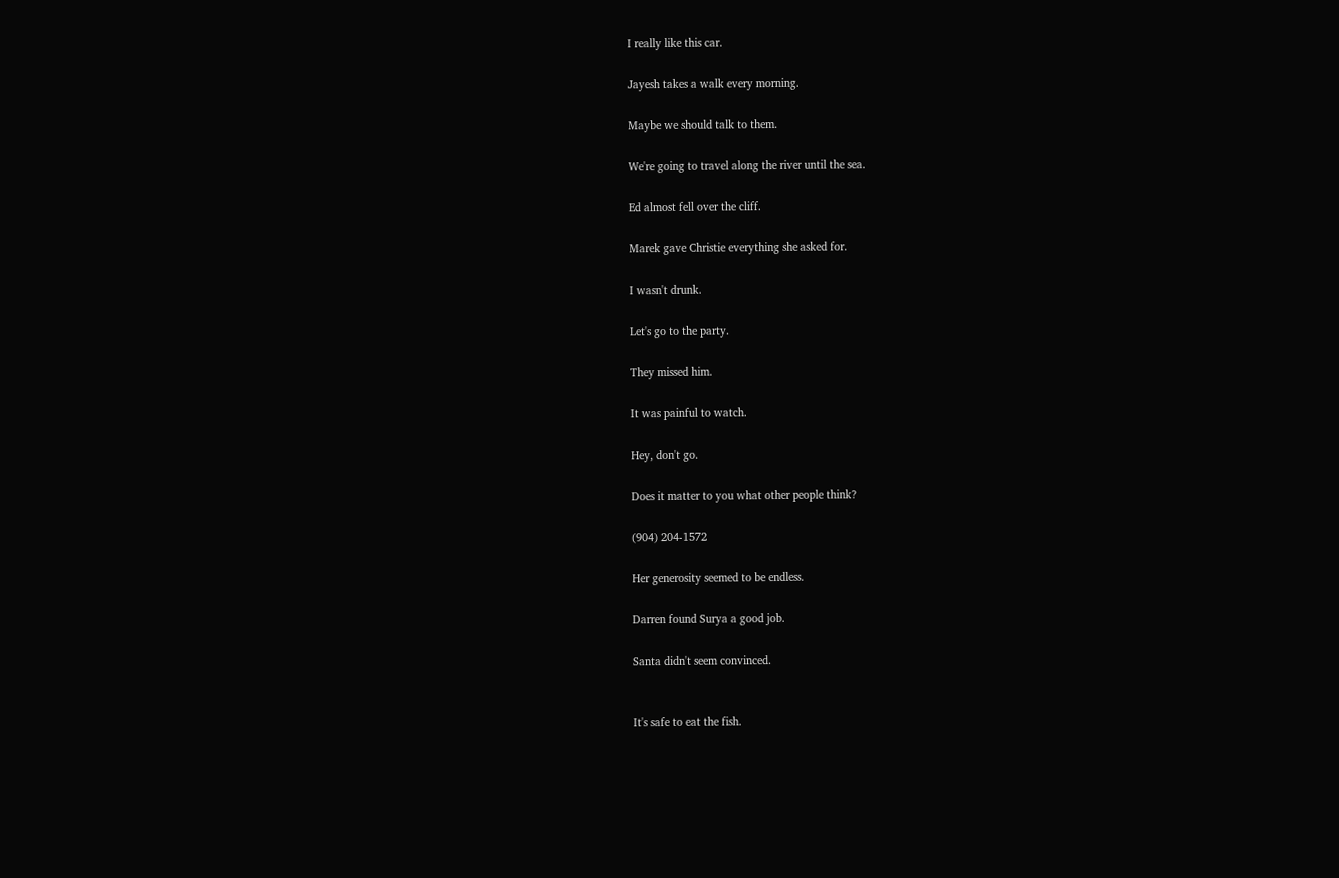I really like this car.

Jayesh takes a walk every morning.

Maybe we should talk to them.

We're going to travel along the river until the sea.

Ed almost fell over the cliff.

Marek gave Christie everything she asked for.

I wasn't drunk.

Let's go to the party.

They missed him.

It was painful to watch.

Hey, don't go.

Does it matter to you what other people think?

(904) 204-1572

Her generosity seemed to be endless.

Darren found Surya a good job.

Santa didn't seem convinced.


It's safe to eat the fish.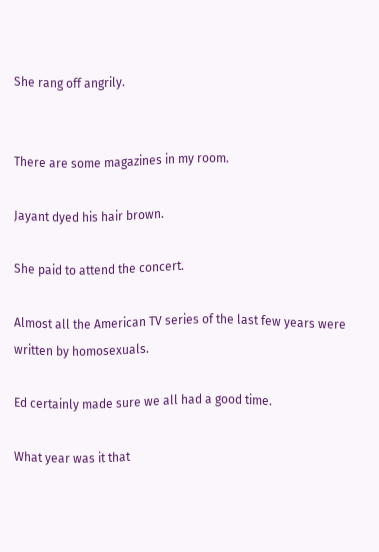She rang off angrily.


There are some magazines in my room.

Jayant dyed his hair brown.

She paid to attend the concert.

Almost all the American TV series of the last few years were written by homosexuals.

Ed certainly made sure we all had a good time.

What year was it that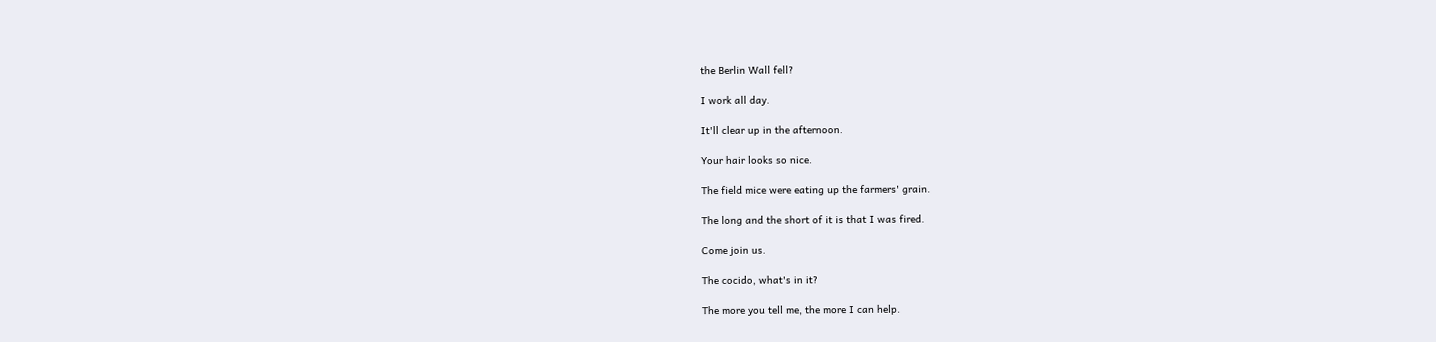the Berlin Wall fell?

I work all day.

It'll clear up in the afternoon.

Your hair looks so nice.

The field mice were eating up the farmers' grain.

The long and the short of it is that I was fired.

Come join us.

The cocido, what's in it?

The more you tell me, the more I can help.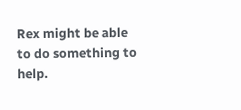Rex might be able to do something to help.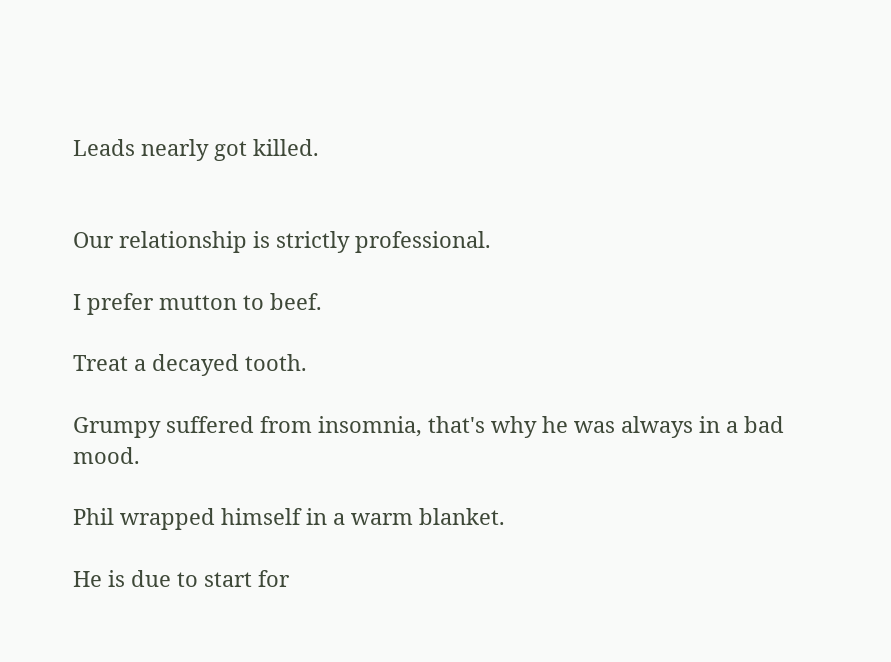Leads nearly got killed.


Our relationship is strictly professional.

I prefer mutton to beef.

Treat a decayed tooth.

Grumpy suffered from insomnia, that's why he was always in a bad mood.

Phil wrapped himself in a warm blanket.

He is due to start for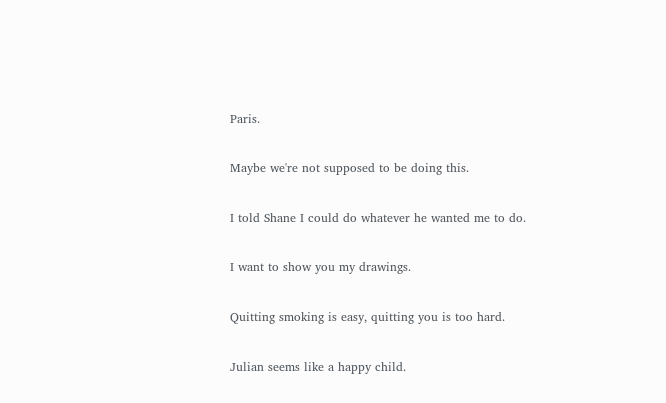Paris.

Maybe we're not supposed to be doing this.

I told Shane I could do whatever he wanted me to do.

I want to show you my drawings.

Quitting smoking is easy, quitting you is too hard.

Julian seems like a happy child.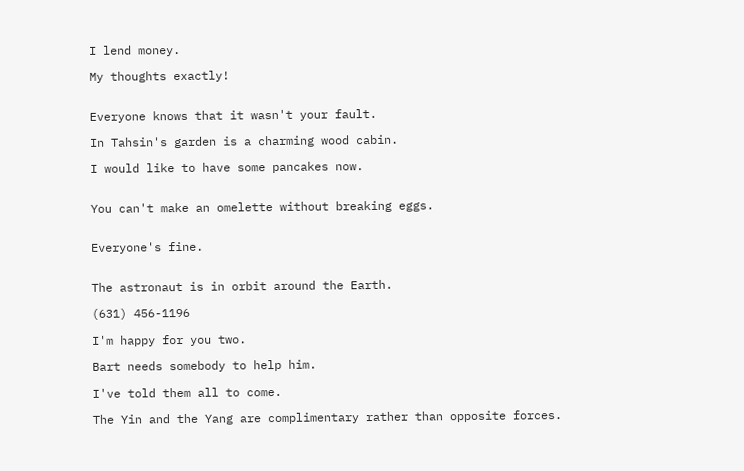I lend money.

My thoughts exactly!


Everyone knows that it wasn't your fault.

In Tahsin's garden is a charming wood cabin.

I would like to have some pancakes now.


You can't make an omelette without breaking eggs.


Everyone's fine.


The astronaut is in orbit around the Earth.

(631) 456-1196

I'm happy for you two.

Bart needs somebody to help him.

I've told them all to come.

The Yin and the Yang are complimentary rather than opposite forces.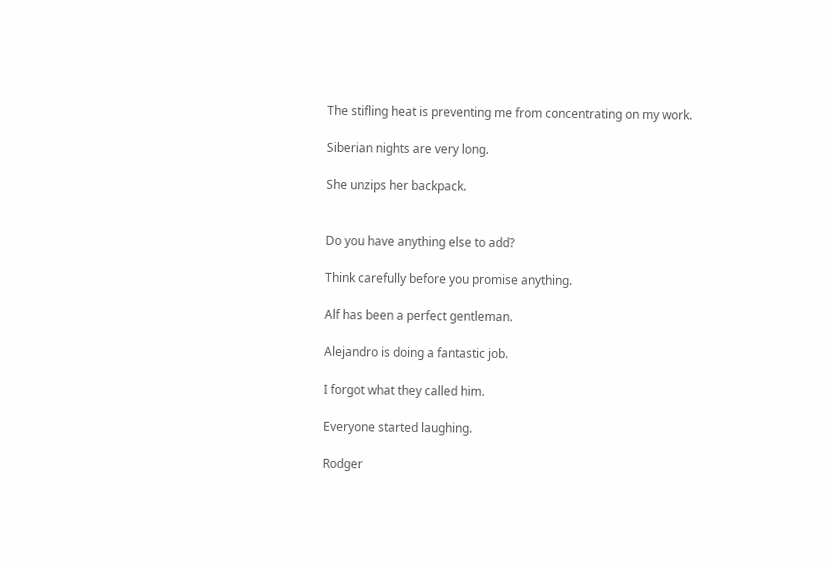The stifling heat is preventing me from concentrating on my work.

Siberian nights are very long.

She unzips her backpack.


Do you have anything else to add?

Think carefully before you promise anything.

Alf has been a perfect gentleman.

Alejandro is doing a fantastic job.

I forgot what they called him.

Everyone started laughing.

Rodger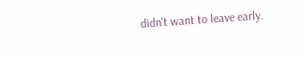didn't want to leave early.